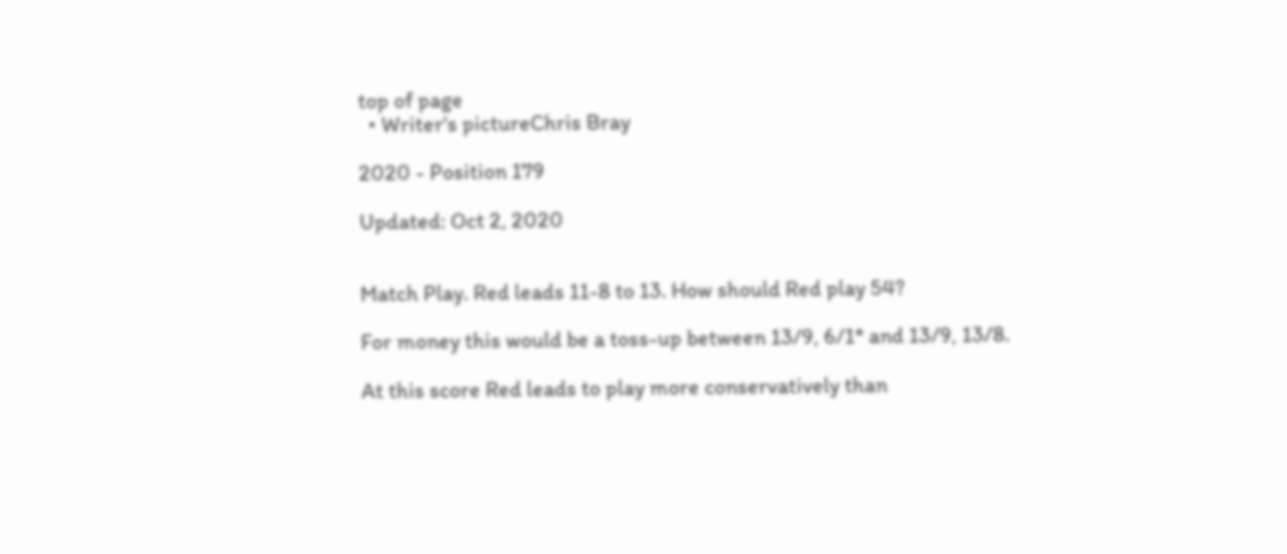top of page
  • Writer's pictureChris Bray

2020 - Position 179

Updated: Oct 2, 2020


Match Play. Red leads 11-8 to 13. How should Red play 54?

For money this would be a toss-up between 13/9, 6/1* and 13/9, 13/8.

At this score Red leads to play more conservatively than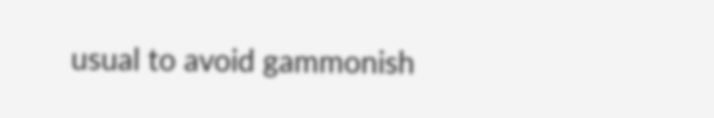usual to avoid gammonish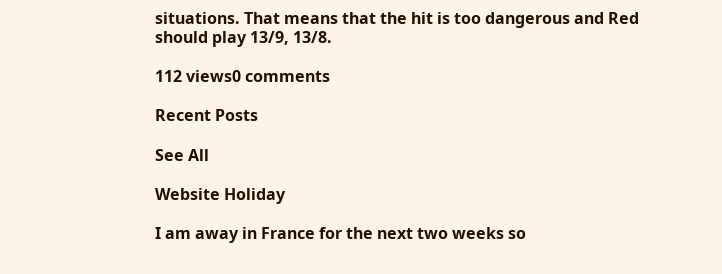situations. That means that the hit is too dangerous and Red should play 13/9, 13/8.

112 views0 comments

Recent Posts

See All

Website Holiday

I am away in France for the next two weeks so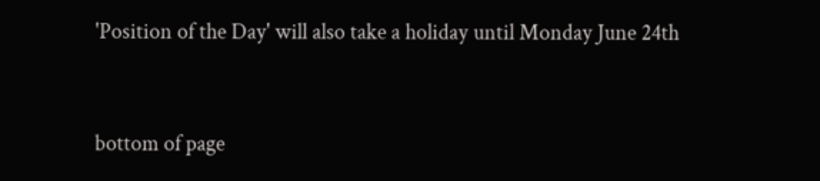'Position of the Day' will also take a holiday until Monday June 24th


bottom of page